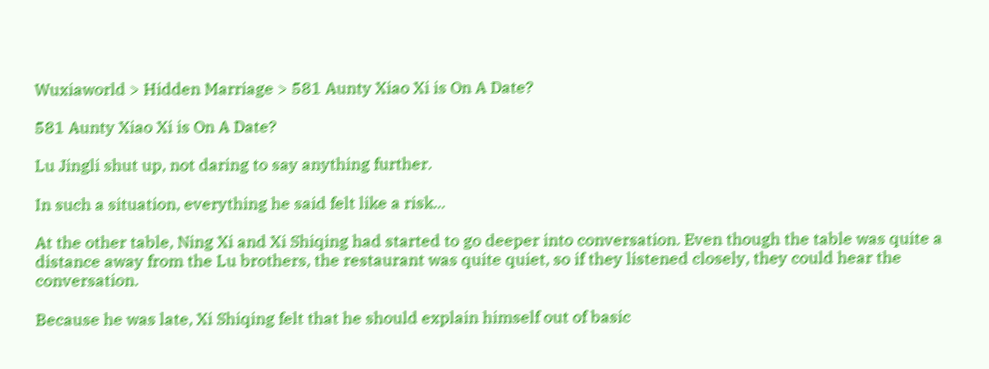Wuxiaworld > Hidden Marriage > 581 Aunty Xiao Xi is On A Date?

581 Aunty Xiao Xi is On A Date?

Lu Jingli shut up, not daring to say anything further.

In such a situation, everything he said felt like a risk...

At the other table, Ning Xi and Xi Shiqing had started to go deeper into conversation. Even though the table was quite a distance away from the Lu brothers, the restaurant was quite quiet, so if they listened closely, they could hear the conversation.

Because he was late, Xi Shiqing felt that he should explain himself out of basic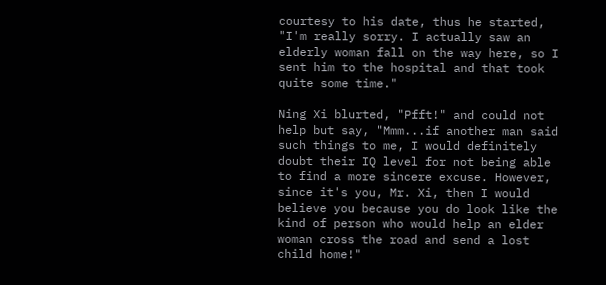courtesy to his date, thus he started, "I'm really sorry. I actually saw an elderly woman fall on the way here, so I sent him to the hospital and that took quite some time."

Ning Xi blurted, "Pfft!" and could not help but say, "Mmm...if another man said such things to me, I would definitely doubt their IQ level for not being able to find a more sincere excuse. However, since it's you, Mr. Xi, then I would believe you because you do look like the kind of person who would help an elder woman cross the road and send a lost child home!"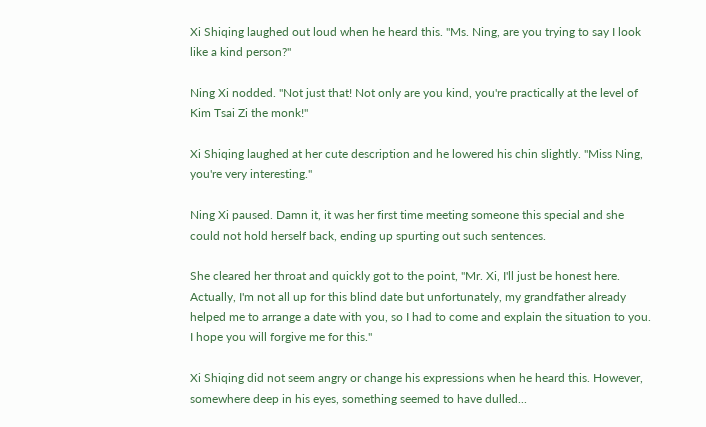Xi Shiqing laughed out loud when he heard this. "Ms. Ning, are you trying to say I look like a kind person?"

Ning Xi nodded. "Not just that! Not only are you kind, you're practically at the level of Kim Tsai Zi the monk!"

Xi Shiqing laughed at her cute description and he lowered his chin slightly. "Miss Ning, you're very interesting."

Ning Xi paused. Damn it, it was her first time meeting someone this special and she could not hold herself back, ending up spurting out such sentences.

She cleared her throat and quickly got to the point, "Mr. Xi, I'll just be honest here. Actually, I'm not all up for this blind date but unfortunately, my grandfather already helped me to arrange a date with you, so I had to come and explain the situation to you. I hope you will forgive me for this."

Xi Shiqing did not seem angry or change his expressions when he heard this. However, somewhere deep in his eyes, something seemed to have dulled...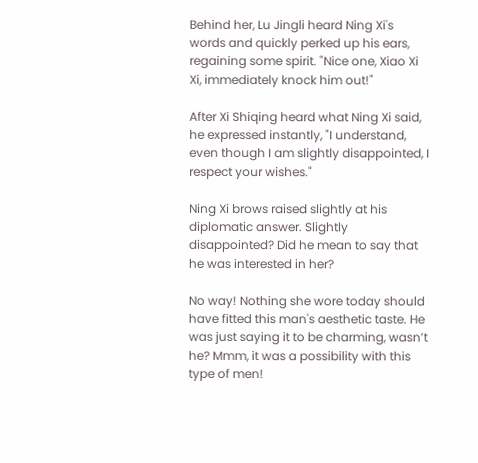Behind her, Lu Jingli heard Ning Xi's words and quickly perked up his ears, regaining some spirit. "Nice one, Xiao Xi Xi, immediately knock him out!"

After Xi Shiqing heard what Ning Xi said, he expressed instantly, "I understand, even though I am slightly disappointed, I respect your wishes."

Ning Xi brows raised slightly at his diplomatic answer. Slightly disappointed? Did he mean to say that he was interested in her?

No way! Nothing she wore today should have fitted this man's aesthetic taste. He was just saying it to be charming, wasn’t he? Mmm, it was a possibility with this type of men!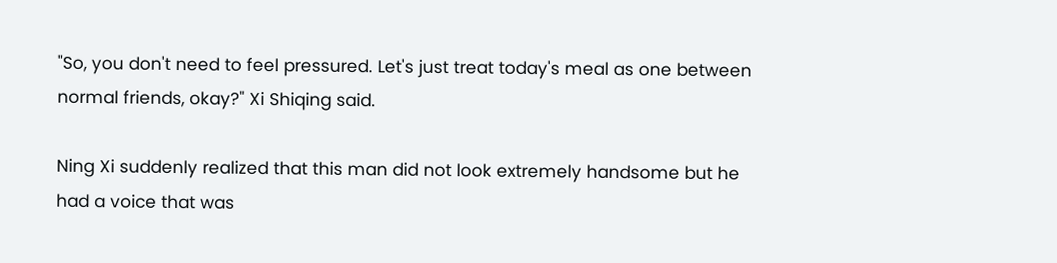"So, you don't need to feel pressured. Let's just treat today's meal as one between normal friends, okay?" Xi Shiqing said.

Ning Xi suddenly realized that this man did not look extremely handsome but he had a voice that was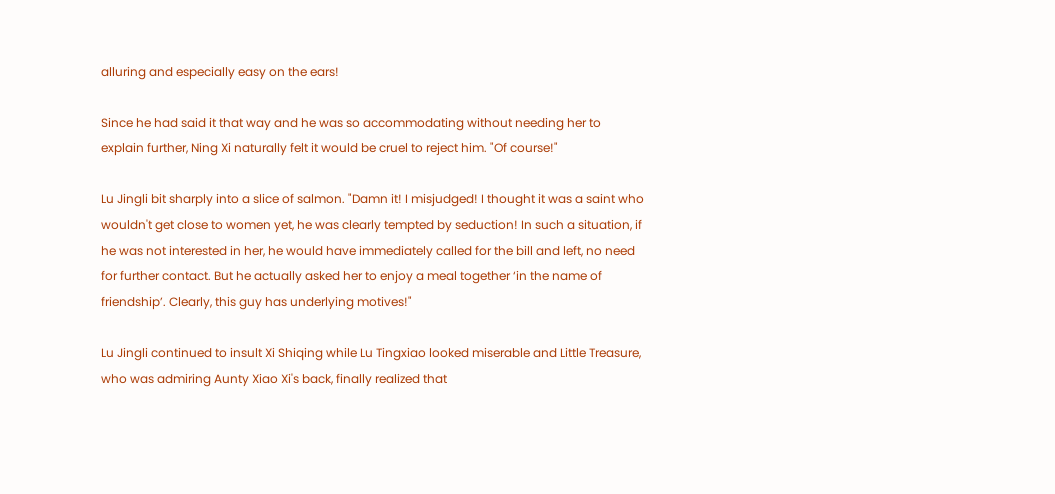alluring and especially easy on the ears!

Since he had said it that way and he was so accommodating without needing her to explain further, Ning Xi naturally felt it would be cruel to reject him. "Of course!"

Lu Jingli bit sharply into a slice of salmon. "Damn it! I misjudged! I thought it was a saint who wouldn't get close to women yet, he was clearly tempted by seduction! In such a situation, if he was not interested in her, he would have immediately called for the bill and left, no need for further contact. But he actually asked her to enjoy a meal together ‘in the name of friendship’. Clearly, this guy has underlying motives!"

Lu Jingli continued to insult Xi Shiqing while Lu Tingxiao looked miserable and Little Treasure, who was admiring Aunty Xiao Xi's back, finally realized that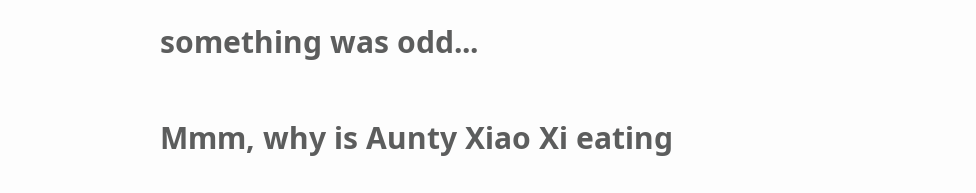something was odd...

Mmm, why is Aunty Xiao Xi eating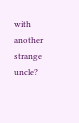with another strange uncle?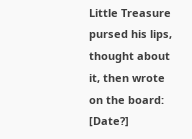Little Treasure pursed his lips, thought about it, then wrote on the board: [Date?]